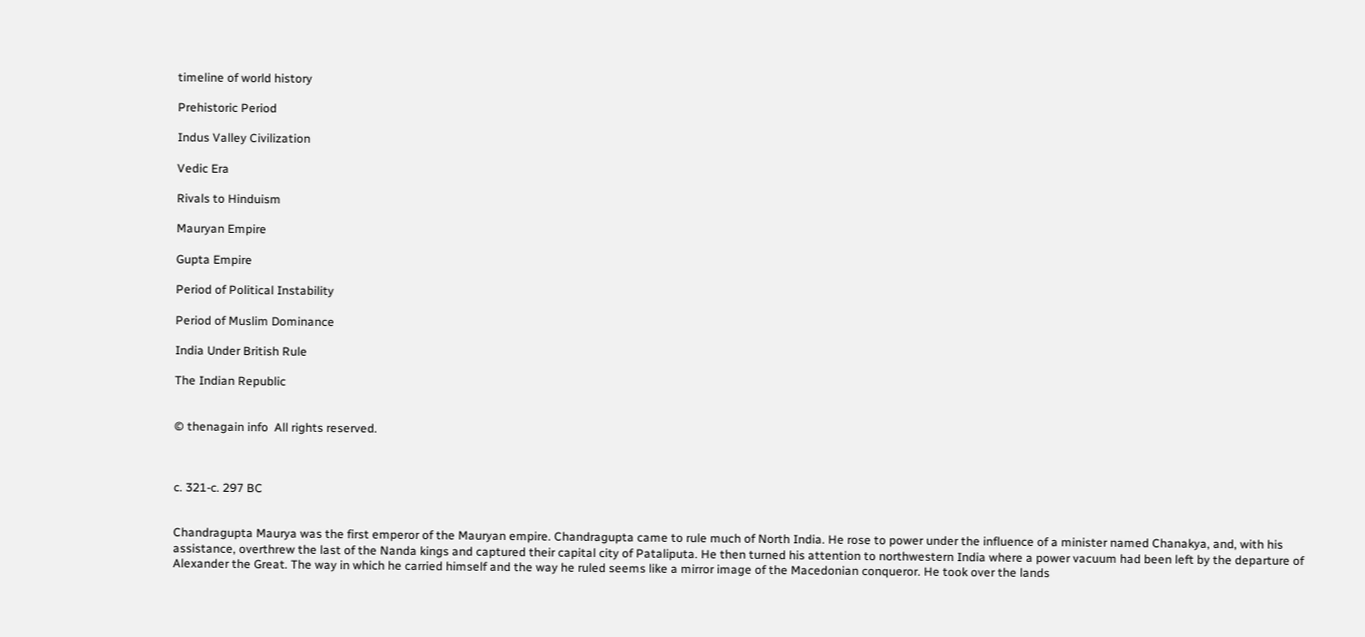timeline of world history

Prehistoric Period

Indus Valley Civilization

Vedic Era

Rivals to Hinduism

Mauryan Empire

Gupta Empire

Period of Political Instability

Period of Muslim Dominance

India Under British Rule

The Indian Republic


© thenagain info  All rights reserved.



c. 321-c. 297 BC


Chandragupta Maurya was the first emperor of the Mauryan empire. Chandragupta came to rule much of North India. He rose to power under the influence of a minister named Chanakya, and, with his assistance, overthrew the last of the Nanda kings and captured their capital city of Pataliputa. He then turned his attention to northwestern India where a power vacuum had been left by the departure of Alexander the Great. The way in which he carried himself and the way he ruled seems like a mirror image of the Macedonian conqueror. He took over the lands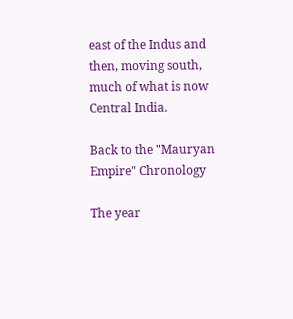east of the Indus and then, moving south, much of what is now Central India.

Back to the "Mauryan Empire" Chronology

The year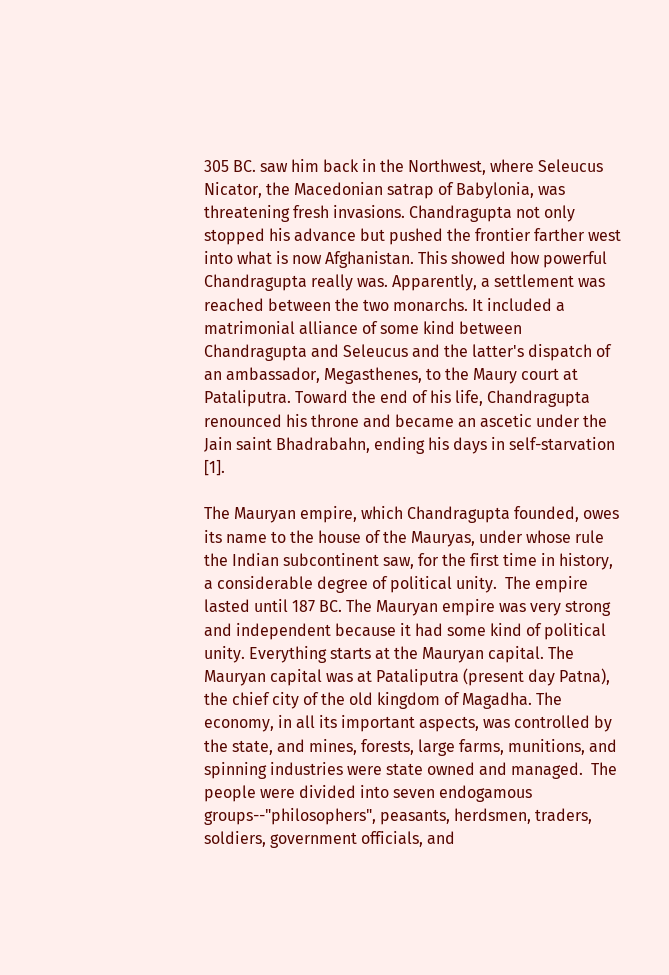305 BC. saw him back in the Northwest, where Seleucus Nicator, the Macedonian satrap of Babylonia, was threatening fresh invasions. Chandragupta not only stopped his advance but pushed the frontier farther west into what is now Afghanistan. This showed how powerful Chandragupta really was. Apparently, a settlement was reached between the two monarchs. It included a matrimonial alliance of some kind between Chandragupta and Seleucus and the latter's dispatch of an ambassador, Megasthenes, to the Maury court at Pataliputra. Toward the end of his life, Chandragupta renounced his throne and became an ascetic under the Jain saint Bhadrabahn, ending his days in self-starvation [1].

The Mauryan empire, which Chandragupta founded, owes its name to the house of the Mauryas, under whose rule the Indian subcontinent saw, for the first time in history, a considerable degree of political unity.  The empire lasted until 187 BC. The Mauryan empire was very strong and independent because it had some kind of political unity. Everything starts at the Mauryan capital. The Mauryan capital was at Pataliputra (present day Patna), the chief city of the old kingdom of Magadha. The economy, in all its important aspects, was controlled by the state, and mines, forests, large farms, munitions, and spinning industries were state owned and managed.  The people were divided into seven endogamous groups--"philosophers", peasants, herdsmen, traders, soldiers, government officials, and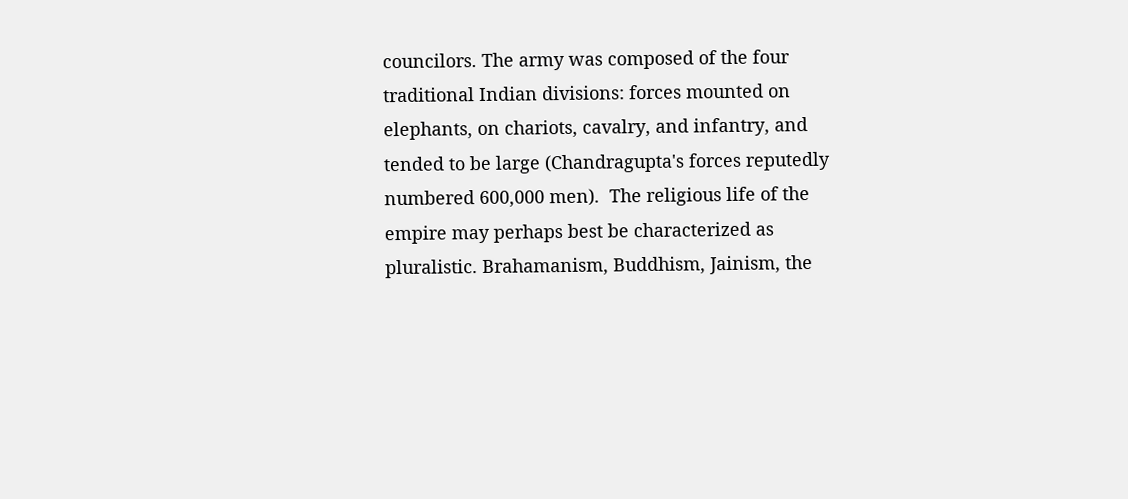councilors. The army was composed of the four traditional Indian divisions: forces mounted on elephants, on chariots, cavalry, and infantry, and tended to be large (Chandragupta's forces reputedly numbered 600,000 men).  The religious life of the empire may perhaps best be characterized as pluralistic. Brahamanism, Buddhism, Jainism, the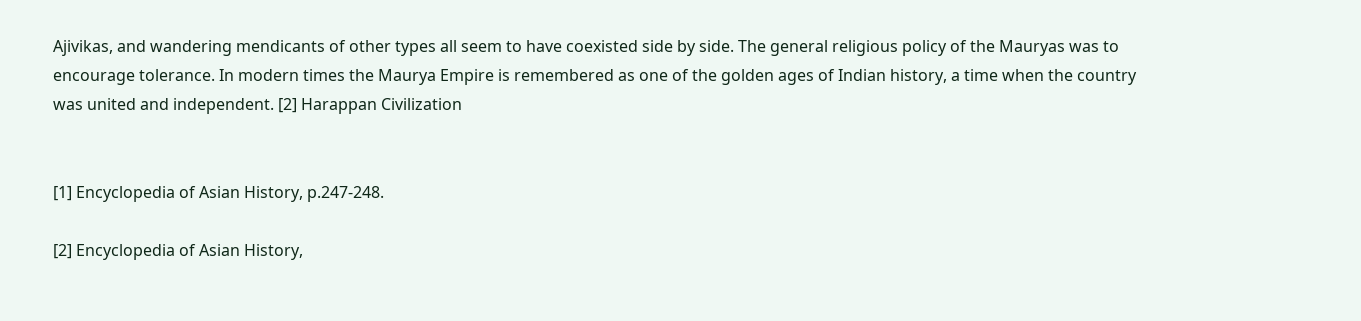Ajivikas, and wandering mendicants of other types all seem to have coexisted side by side. The general religious policy of the Mauryas was to encourage tolerance. In modern times the Maurya Empire is remembered as one of the golden ages of Indian history, a time when the country was united and independent. [2] Harappan Civilization


[1] Encyclopedia of Asian History, p.247-248.

[2] Encyclopedia of Asian History,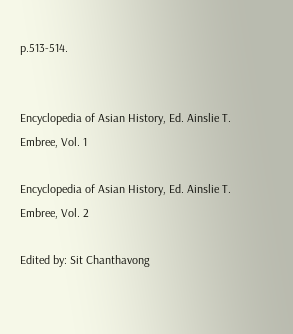p.513-514.


Encyclopedia of Asian History, Ed. Ainslie T. Embree, Vol. 1

Encyclopedia of Asian History, Ed. Ainslie T. Embree, Vol. 2

Edited by: Sit Chanthavong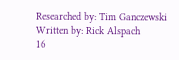Researched by: Tim Ganczewski
Written by: Rick Alspach
16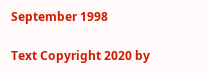September 1998

Text Copyright 2020 by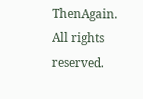ThenAgain. All rights reserved.